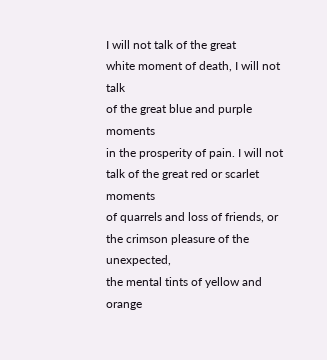I will not talk of the great
white moment of death, I will not talk
of the great blue and purple moments
in the prosperity of pain. I will not
talk of the great red or scarlet moments
of quarrels and loss of friends, or
the crimson pleasure of the unexpected,
the mental tints of yellow and orange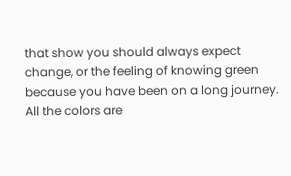that show you should always expect
change, or the feeling of knowing green
because you have been on a long journey.
All the colors are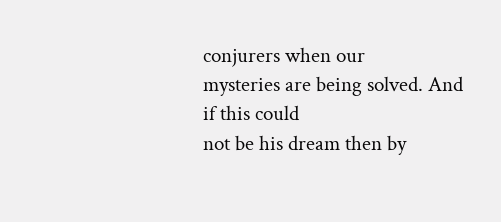conjurers when our
mysteries are being solved. And if this could
not be his dream then by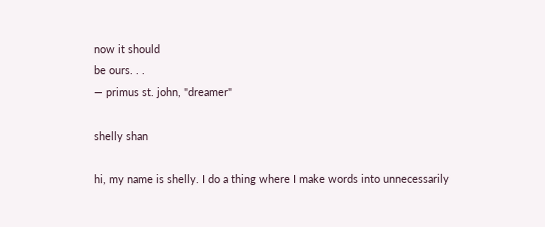now it should
be ours. . .
— primus st. john, "dreamer"

shelly shan

hi, my name is shelly. I do a thing where I make words into unnecessarily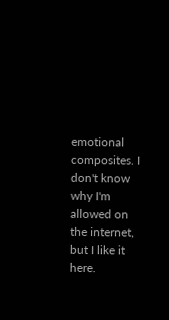emotional composites. I don't know why I'm allowed on the internet, but I like it here.